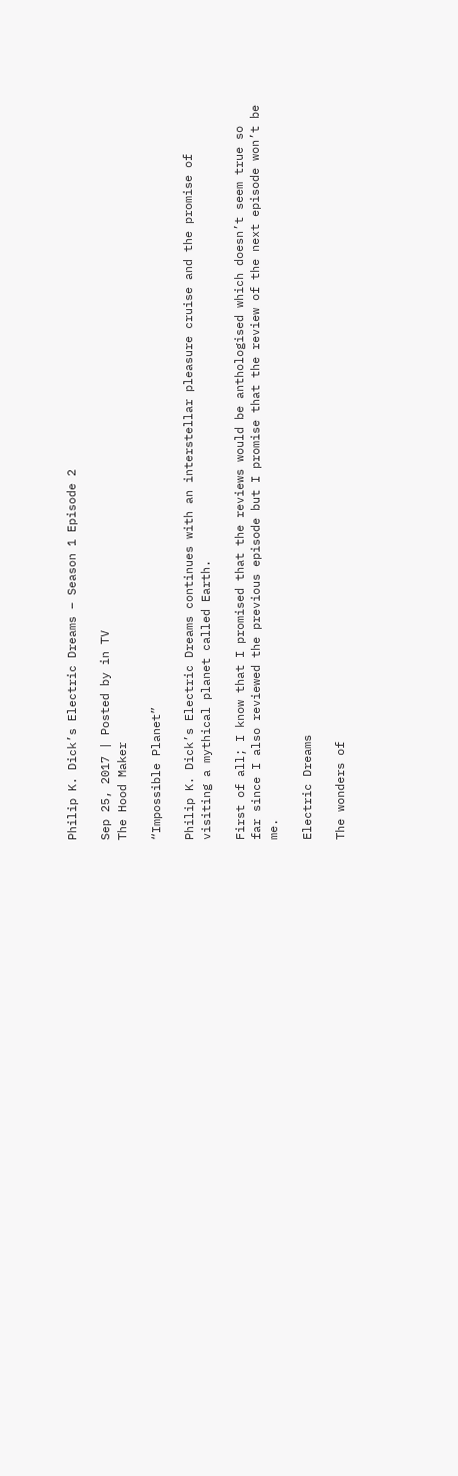Philip K. Dick’s Electric Dreams – Season 1 Episode 2

Sep 25, 2017 | Posted by in TV
The Hood Maker

“Impossible Planet”

Philip K. Dick’s Electric Dreams continues with an interstellar pleasure cruise and the promise of visiting a mythical planet called Earth.

First of all; I know that I promised that the reviews would be anthologised which doesn’t seem true so far since I also reviewed the previous episode but I promise that the review of the next episode won’t be me.

Electric Dreams

The wonders of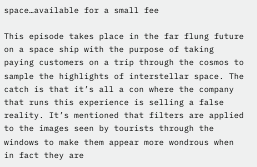space…available for a small fee

This episode takes place in the far flung future on a space ship with the purpose of taking paying customers on a trip through the cosmos to sample the highlights of interstellar space. The catch is that it’s all a con where the company that runs this experience is selling a false reality. It’s mentioned that filters are applied to the images seen by tourists through the windows to make them appear more wondrous when in fact they are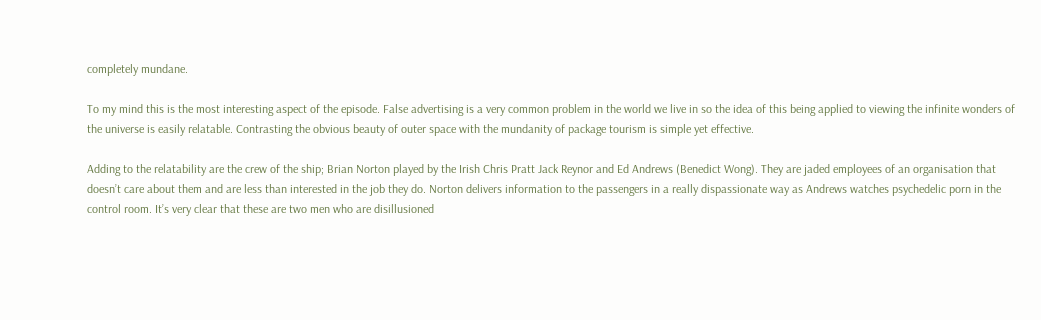completely mundane.

To my mind this is the most interesting aspect of the episode. False advertising is a very common problem in the world we live in so the idea of this being applied to viewing the infinite wonders of the universe is easily relatable. Contrasting the obvious beauty of outer space with the mundanity of package tourism is simple yet effective.

Adding to the relatability are the crew of the ship; Brian Norton played by the Irish Chris Pratt Jack Reynor and Ed Andrews (Benedict Wong). They are jaded employees of an organisation that doesn’t care about them and are less than interested in the job they do. Norton delivers information to the passengers in a really dispassionate way as Andrews watches psychedelic porn in the control room. It’s very clear that these are two men who are disillusioned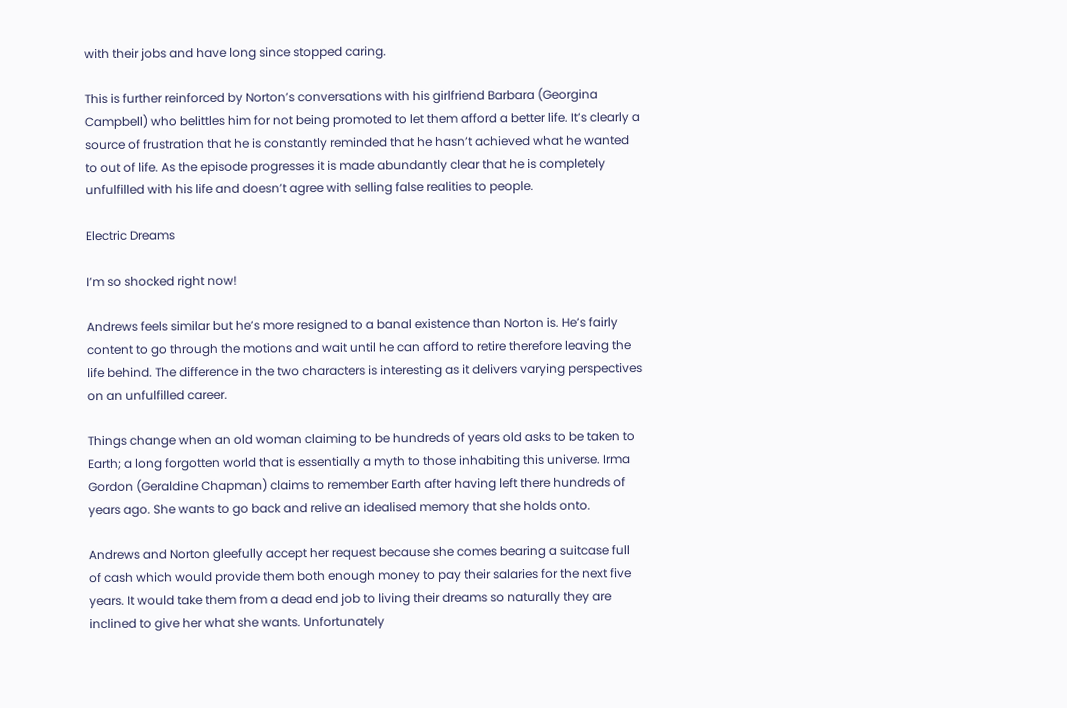with their jobs and have long since stopped caring.

This is further reinforced by Norton’s conversations with his girlfriend Barbara (Georgina Campbell) who belittles him for not being promoted to let them afford a better life. It’s clearly a source of frustration that he is constantly reminded that he hasn’t achieved what he wanted to out of life. As the episode progresses it is made abundantly clear that he is completely unfulfilled with his life and doesn’t agree with selling false realities to people.

Electric Dreams

I’m so shocked right now!

Andrews feels similar but he’s more resigned to a banal existence than Norton is. He’s fairly content to go through the motions and wait until he can afford to retire therefore leaving the life behind. The difference in the two characters is interesting as it delivers varying perspectives on an unfulfilled career.

Things change when an old woman claiming to be hundreds of years old asks to be taken to Earth; a long forgotten world that is essentially a myth to those inhabiting this universe. Irma Gordon (Geraldine Chapman) claims to remember Earth after having left there hundreds of years ago. She wants to go back and relive an idealised memory that she holds onto.

Andrews and Norton gleefully accept her request because she comes bearing a suitcase full of cash which would provide them both enough money to pay their salaries for the next five years. It would take them from a dead end job to living their dreams so naturally they are inclined to give her what she wants. Unfortunately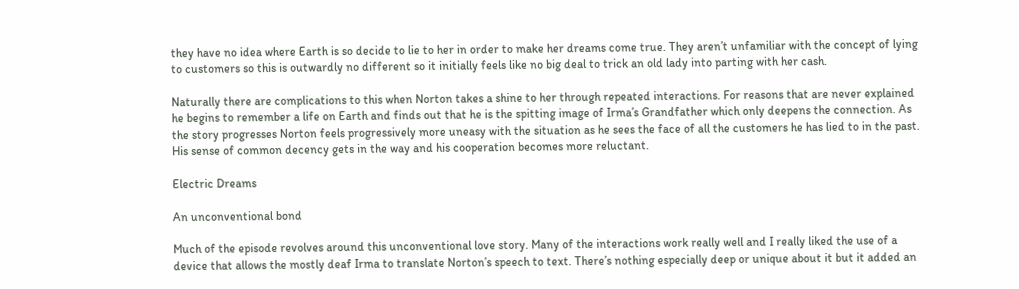they have no idea where Earth is so decide to lie to her in order to make her dreams come true. They aren’t unfamiliar with the concept of lying to customers so this is outwardly no different so it initially feels like no big deal to trick an old lady into parting with her cash.

Naturally there are complications to this when Norton takes a shine to her through repeated interactions. For reasons that are never explained he begins to remember a life on Earth and finds out that he is the spitting image of Irma’s Grandfather which only deepens the connection. As the story progresses Norton feels progressively more uneasy with the situation as he sees the face of all the customers he has lied to in the past. His sense of common decency gets in the way and his cooperation becomes more reluctant.

Electric Dreams

An unconventional bond

Much of the episode revolves around this unconventional love story. Many of the interactions work really well and I really liked the use of a device that allows the mostly deaf Irma to translate Norton’s speech to text. There’s nothing especially deep or unique about it but it added an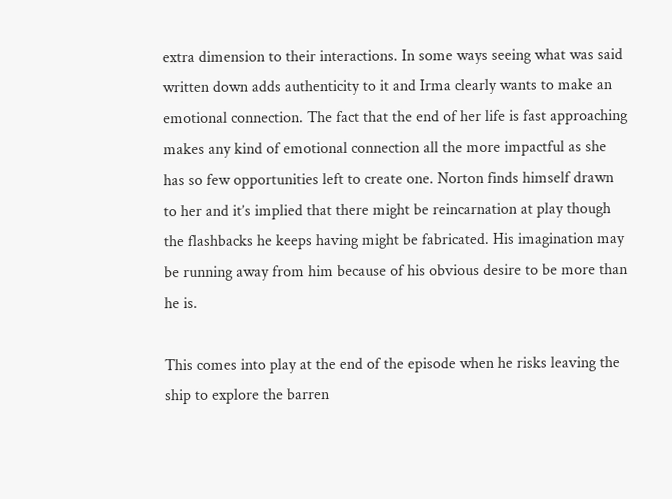extra dimension to their interactions. In some ways seeing what was said written down adds authenticity to it and Irma clearly wants to make an emotional connection. The fact that the end of her life is fast approaching makes any kind of emotional connection all the more impactful as she has so few opportunities left to create one. Norton finds himself drawn to her and it’s implied that there might be reincarnation at play though the flashbacks he keeps having might be fabricated. His imagination may be running away from him because of his obvious desire to be more than he is.

This comes into play at the end of the episode when he risks leaving the ship to explore the barren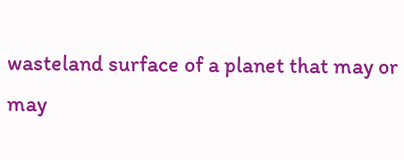wasteland surface of a planet that may or may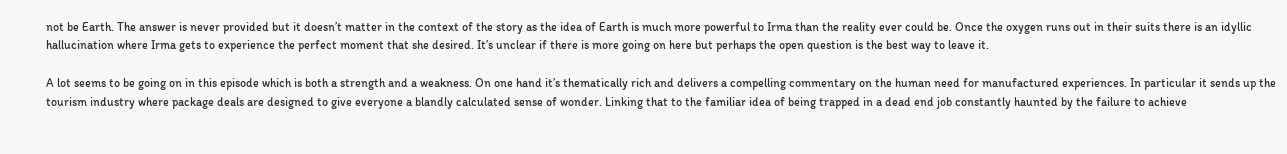not be Earth. The answer is never provided but it doesn’t matter in the context of the story as the idea of Earth is much more powerful to Irma than the reality ever could be. Once the oxygen runs out in their suits there is an idyllic hallucination where Irma gets to experience the perfect moment that she desired. It’s unclear if there is more going on here but perhaps the open question is the best way to leave it.

A lot seems to be going on in this episode which is both a strength and a weakness. On one hand it’s thematically rich and delivers a compelling commentary on the human need for manufactured experiences. In particular it sends up the tourism industry where package deals are designed to give everyone a blandly calculated sense of wonder. Linking that to the familiar idea of being trapped in a dead end job constantly haunted by the failure to achieve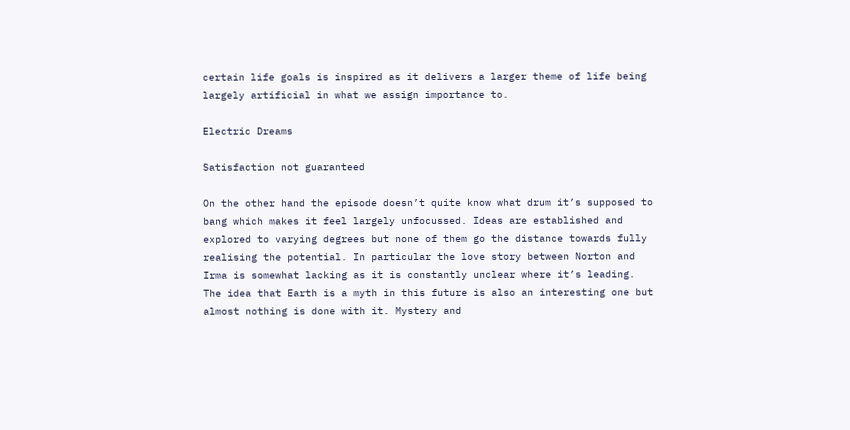certain life goals is inspired as it delivers a larger theme of life being largely artificial in what we assign importance to.

Electric Dreams

Satisfaction not guaranteed

On the other hand the episode doesn’t quite know what drum it’s supposed to bang which makes it feel largely unfocussed. Ideas are established and explored to varying degrees but none of them go the distance towards fully realising the potential. In particular the love story between Norton and Irma is somewhat lacking as it is constantly unclear where it’s leading. The idea that Earth is a myth in this future is also an interesting one but almost nothing is done with it. Mystery and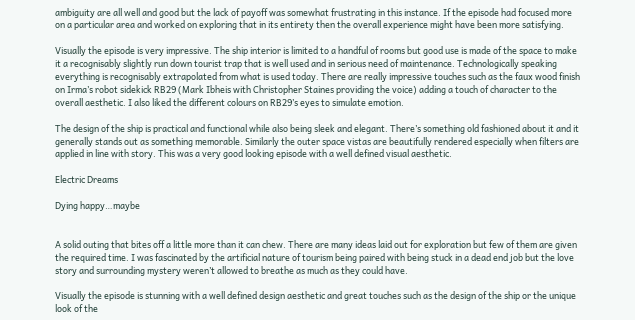ambiguity are all well and good but the lack of payoff was somewhat frustrating in this instance. If the episode had focused more on a particular area and worked on exploring that in its entirety then the overall experience might have been more satisfying.

Visually the episode is very impressive. The ship interior is limited to a handful of rooms but good use is made of the space to make it a recognisably slightly run down tourist trap that is well used and in serious need of maintenance. Technologically speaking everything is recognisably extrapolated from what is used today. There are really impressive touches such as the faux wood finish on Irma’s robot sidekick RB29 (Mark Ibheis with Christopher Staines providing the voice) adding a touch of character to the overall aesthetic. I also liked the different colours on RB29’s eyes to simulate emotion.

The design of the ship is practical and functional while also being sleek and elegant. There’s something old fashioned about it and it generally stands out as something memorable. Similarly the outer space vistas are beautifully rendered especially when filters are applied in line with story. This was a very good looking episode with a well defined visual aesthetic.

Electric Dreams

Dying happy…maybe


A solid outing that bites off a little more than it can chew. There are many ideas laid out for exploration but few of them are given the required time. I was fascinated by the artificial nature of tourism being paired with being stuck in a dead end job but the love story and surrounding mystery weren’t allowed to breathe as much as they could have.

Visually the episode is stunning with a well defined design aesthetic and great touches such as the design of the ship or the unique look of the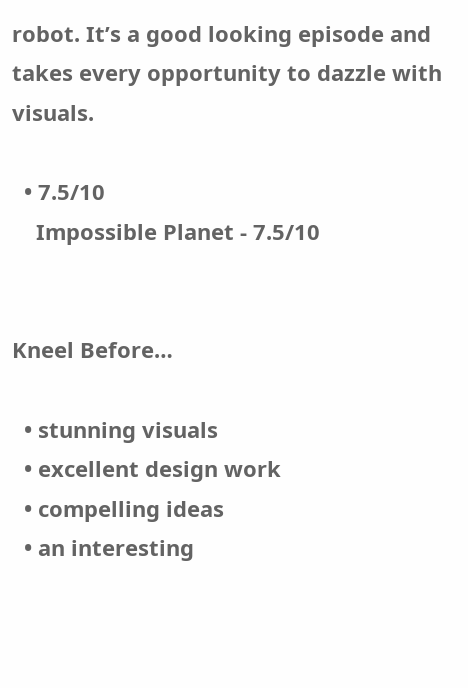robot. It’s a good looking episode and takes every opportunity to dazzle with visuals.

  • 7.5/10
    Impossible Planet - 7.5/10


Kneel Before…

  • stunning visuals
  • excellent design work
  • compelling ideas
  • an interesting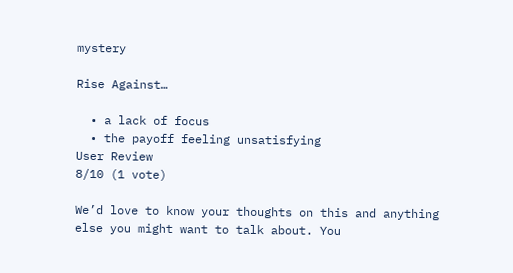mystery

Rise Against…

  • a lack of focus
  • the payoff feeling unsatisfying
User Review
8/10 (1 vote)

We’d love to know your thoughts on this and anything else you might want to talk about. You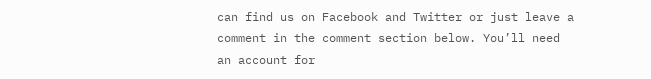can find us on Facebook and Twitter or just leave a comment in the comment section below. You’ll need an account for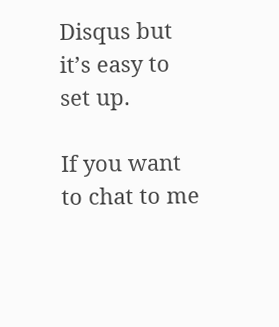Disqus but it’s easy to set up.

If you want to chat to me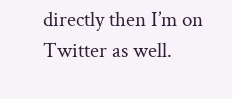directly then I’m on Twitter as well.